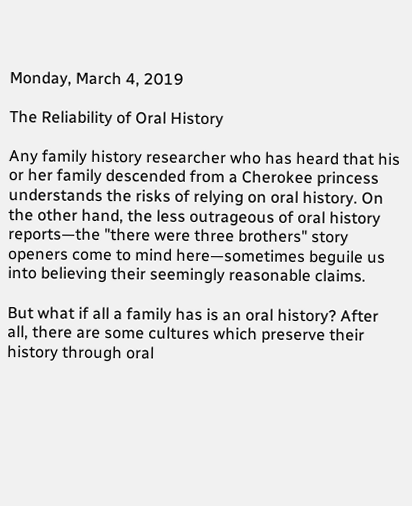Monday, March 4, 2019

The Reliability of Oral History

Any family history researcher who has heard that his or her family descended from a Cherokee princess understands the risks of relying on oral history. On the other hand, the less outrageous of oral history reports—the "there were three brothers" story openers come to mind here—sometimes beguile us into believing their seemingly reasonable claims.

But what if all a family has is an oral history? After all, there are some cultures which preserve their history through oral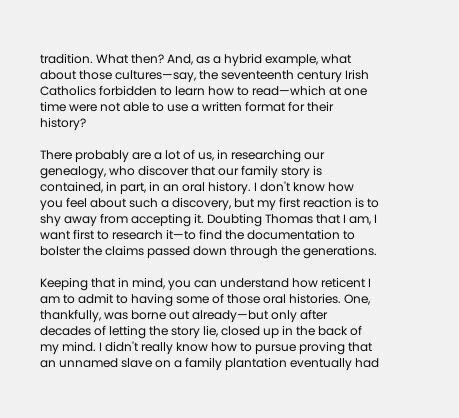tradition. What then? And, as a hybrid example, what about those cultures—say, the seventeenth century Irish Catholics forbidden to learn how to read—which at one time were not able to use a written format for their history?

There probably are a lot of us, in researching our genealogy, who discover that our family story is contained, in part, in an oral history. I don't know how you feel about such a discovery, but my first reaction is to shy away from accepting it. Doubting Thomas that I am, I want first to research it—to find the documentation to bolster the claims passed down through the generations.

Keeping that in mind, you can understand how reticent I am to admit to having some of those oral histories. One, thankfully, was borne out already—but only after decades of letting the story lie, closed up in the back of my mind. I didn't really know how to pursue proving that an unnamed slave on a family plantation eventually had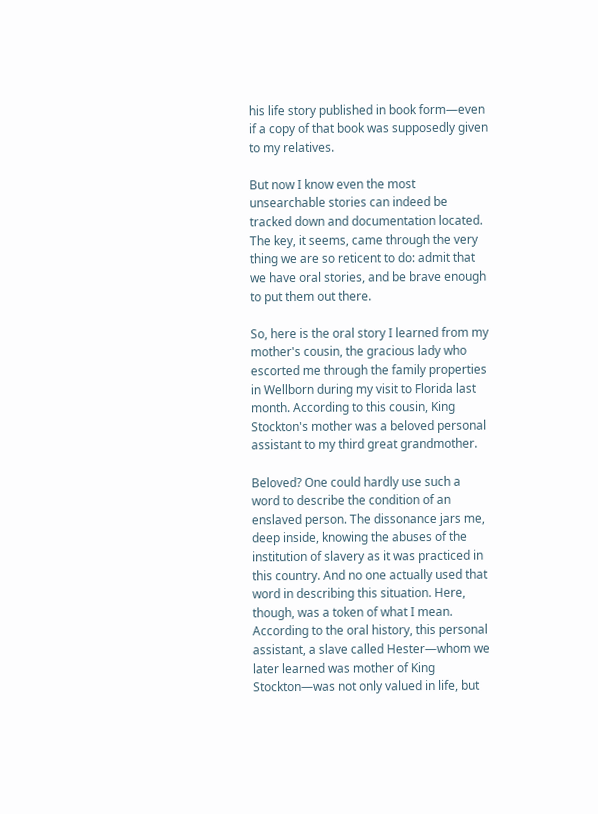his life story published in book form—even if a copy of that book was supposedly given to my relatives.

But now I know even the most unsearchable stories can indeed be tracked down and documentation located. The key, it seems, came through the very thing we are so reticent to do: admit that we have oral stories, and be brave enough to put them out there.

So, here is the oral story I learned from my mother's cousin, the gracious lady who escorted me through the family properties in Wellborn during my visit to Florida last month. According to this cousin, King Stockton's mother was a beloved personal assistant to my third great grandmother.

Beloved? One could hardly use such a word to describe the condition of an enslaved person. The dissonance jars me, deep inside, knowing the abuses of the institution of slavery as it was practiced in this country. And no one actually used that word in describing this situation. Here, though, was a token of what I mean. According to the oral history, this personal assistant, a slave called Hester—whom we later learned was mother of King Stockton—was not only valued in life, but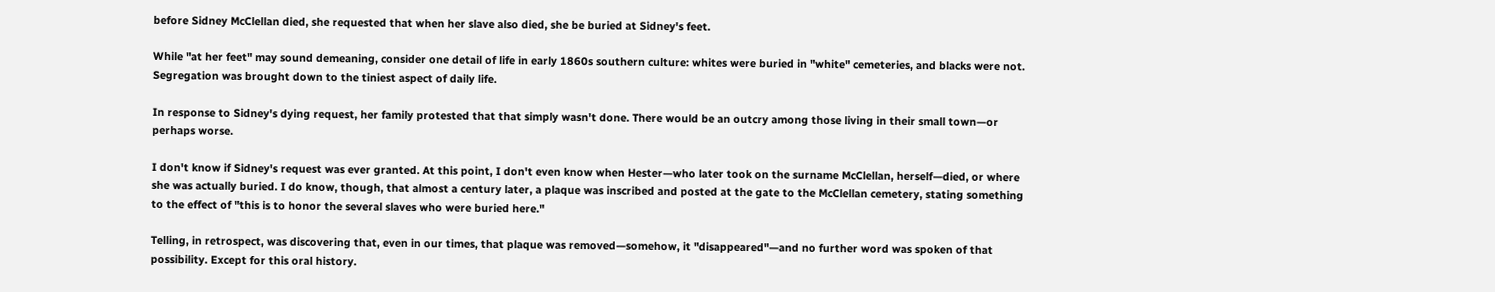before Sidney McClellan died, she requested that when her slave also died, she be buried at Sidney's feet.

While "at her feet" may sound demeaning, consider one detail of life in early 1860s southern culture: whites were buried in "white" cemeteries, and blacks were not. Segregation was brought down to the tiniest aspect of daily life.

In response to Sidney's dying request, her family protested that that simply wasn't done. There would be an outcry among those living in their small town—or perhaps worse.

I don't know if Sidney's request was ever granted. At this point, I don't even know when Hester—who later took on the surname McClellan, herself—died, or where she was actually buried. I do know, though, that almost a century later, a plaque was inscribed and posted at the gate to the McClellan cemetery, stating something to the effect of "this is to honor the several slaves who were buried here."

Telling, in retrospect, was discovering that, even in our times, that plaque was removed—somehow, it "disappeared"—and no further word was spoken of that possibility. Except for this oral history.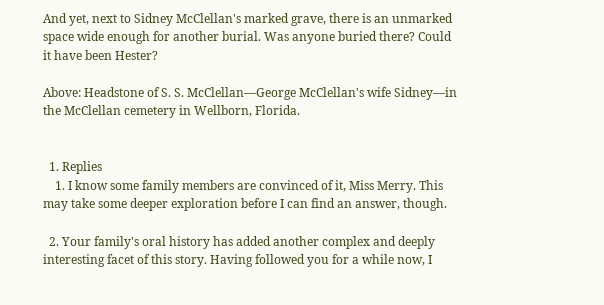And yet, next to Sidney McClellan's marked grave, there is an unmarked space wide enough for another burial. Was anyone buried there? Could it have been Hester?

Above: Headstone of S. S. McClellan—George McClellan's wife Sidney—in the McClellan cemetery in Wellborn, Florida.


  1. Replies
    1. I know some family members are convinced of it, Miss Merry. This may take some deeper exploration before I can find an answer, though.

  2. Your family's oral history has added another complex and deeply interesting facet of this story. Having followed you for a while now, I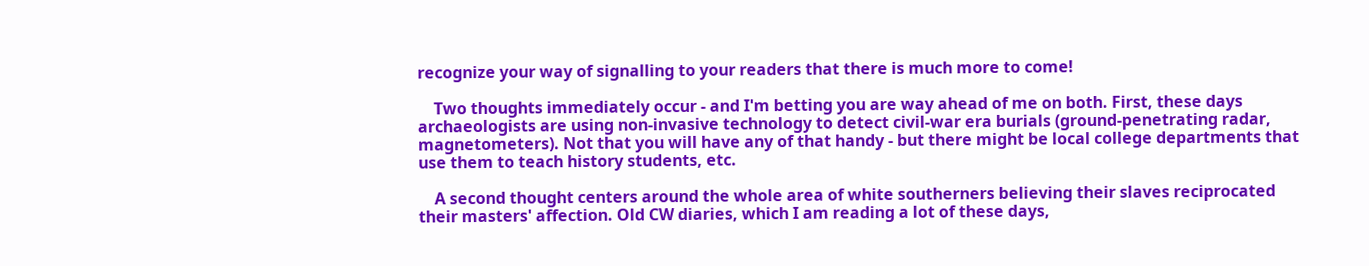recognize your way of signalling to your readers that there is much more to come!

    Two thoughts immediately occur - and I'm betting you are way ahead of me on both. First, these days archaeologists are using non-invasive technology to detect civil-war era burials (ground-penetrating radar, magnetometers). Not that you will have any of that handy - but there might be local college departments that use them to teach history students, etc.

    A second thought centers around the whole area of white southerners believing their slaves reciprocated their masters' affection. Old CW diaries, which I am reading a lot of these days,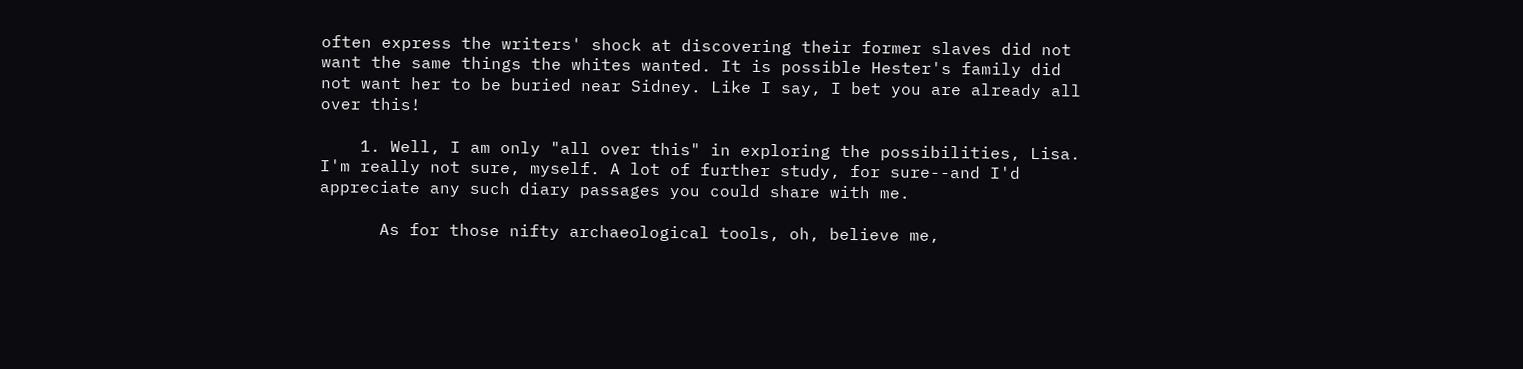often express the writers' shock at discovering their former slaves did not want the same things the whites wanted. It is possible Hester's family did not want her to be buried near Sidney. Like I say, I bet you are already all over this!

    1. Well, I am only "all over this" in exploring the possibilities, Lisa. I'm really not sure, myself. A lot of further study, for sure--and I'd appreciate any such diary passages you could share with me.

      As for those nifty archaeological tools, oh, believe me,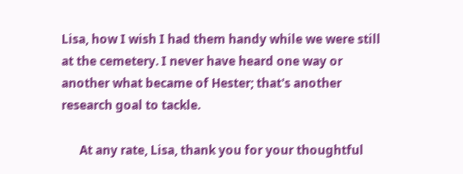Lisa, how I wish I had them handy while we were still at the cemetery. I never have heard one way or another what became of Hester; that's another research goal to tackle.

      At any rate, Lisa, thank you for your thoughtful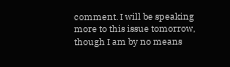comment. I will be speaking more to this issue tomorrow, though I am by no means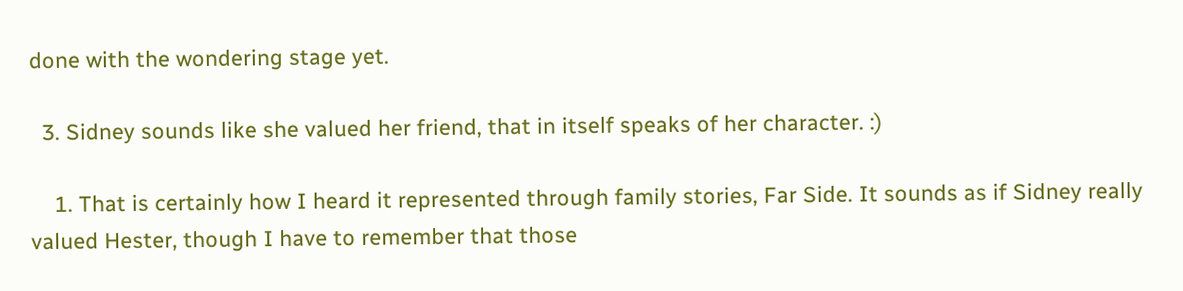done with the wondering stage yet.

  3. Sidney sounds like she valued her friend, that in itself speaks of her character. :)

    1. That is certainly how I heard it represented through family stories, Far Side. It sounds as if Sidney really valued Hester, though I have to remember that those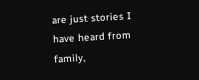are just stories I have heard from family,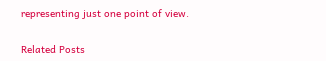representing just one point of view.


Related Posts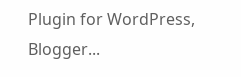Plugin for WordPress, Blogger...